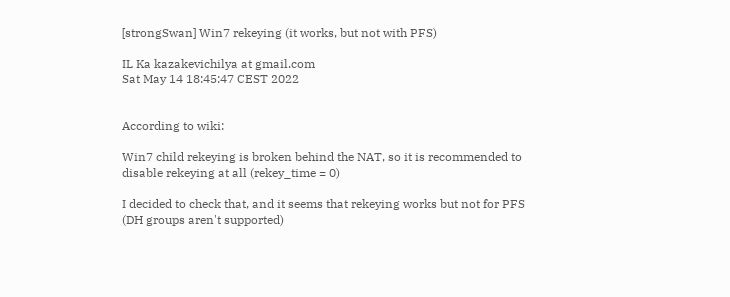[strongSwan] Win7 rekeying (it works, but not with PFS)

IL Ka kazakevichilya at gmail.com
Sat May 14 18:45:47 CEST 2022


According to wiki:

Win7 child rekeying is broken behind the NAT, so it is recommended to
disable rekeying at all (rekey_time = 0)

I decided to check that, and it seems that rekeying works but not for PFS
(DH groups aren't supported)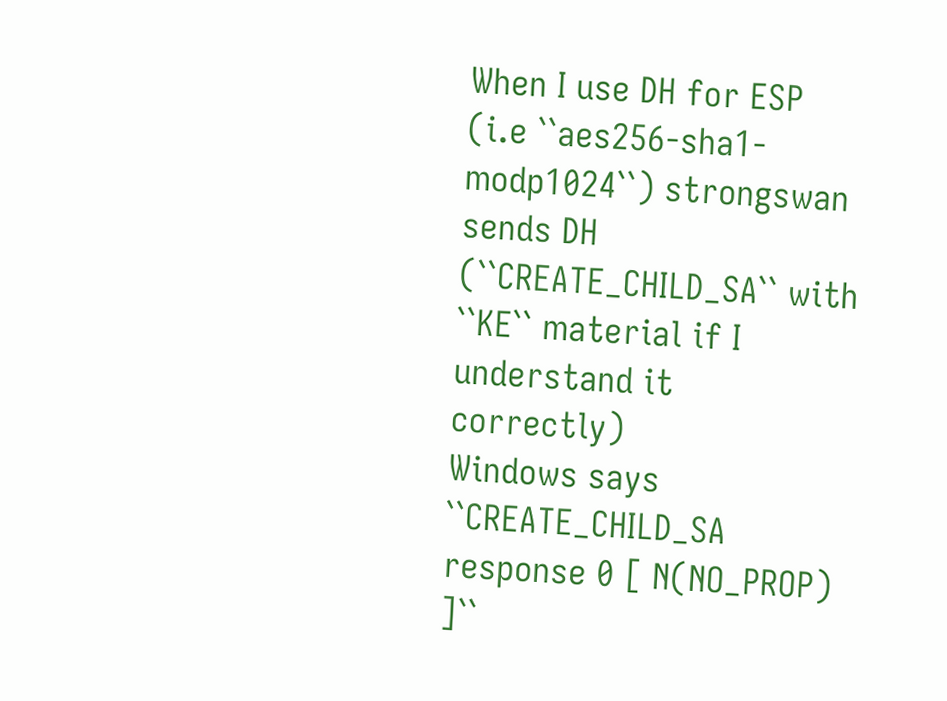When I use DH for ESP (i.e ``aes256-sha1-modp1024``) strongswan sends DH
(``CREATE_CHILD_SA`` with ``KE`` material if I understand it correctly)
Windows says
``CREATE_CHILD_SA response 0 [ N(NO_PROP) ]``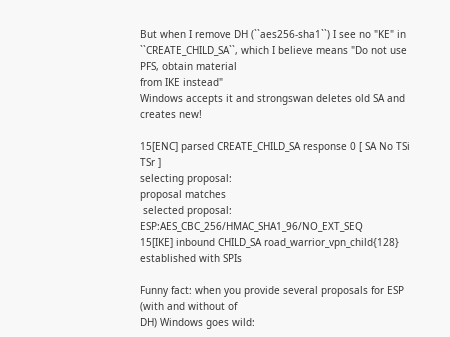But when I remove DH (``aes256-sha1``) I see no "KE" in
``CREATE_CHILD_SA``, which I believe means "Do not use PFS, obtain material
from IKE instead"
Windows accepts it and strongswan deletes old SA and creates new!

15[ENC] parsed CREATE_CHILD_SA response 0 [ SA No TSi TSr ]
selecting proposal:
proposal matches
 selected proposal: ESP:AES_CBC_256/HMAC_SHA1_96/NO_EXT_SEQ
15[IKE] inbound CHILD_SA road_warrior_vpn_child{128} established with SPIs

Funny fact: when you provide several proposals for ESP (with and without of
DH) Windows goes wild: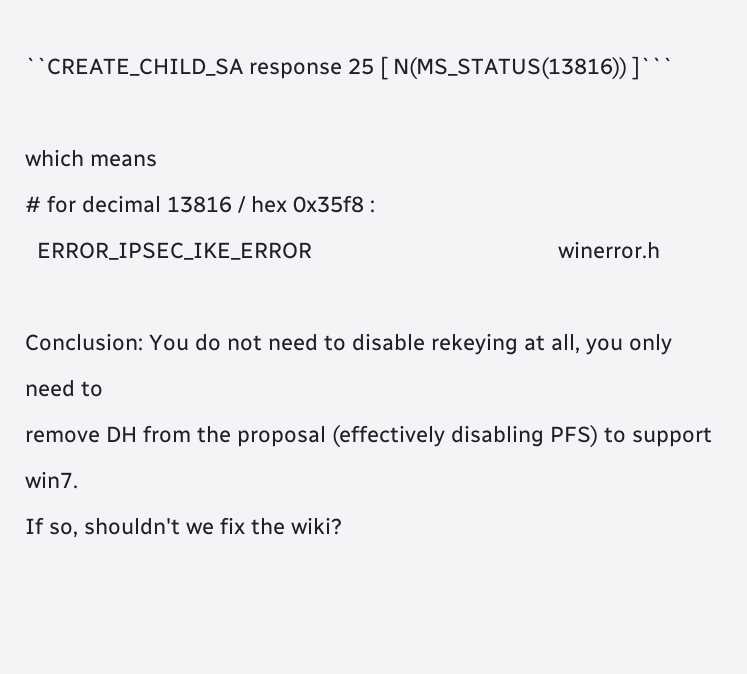``CREATE_CHILD_SA response 25 [ N(MS_STATUS(13816)) ]```

which means
# for decimal 13816 / hex 0x35f8 :
  ERROR_IPSEC_IKE_ERROR                                         winerror.h

Conclusion: You do not need to disable rekeying at all, you only need to
remove DH from the proposal (effectively disabling PFS) to support win7.
If so, shouldn't we fix the wiki?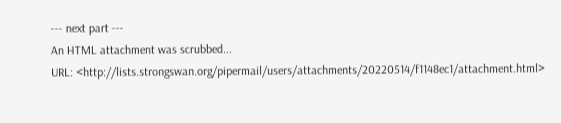--- next part ---
An HTML attachment was scrubbed...
URL: <http://lists.strongswan.org/pipermail/users/attachments/20220514/f1148ec1/attachment.html>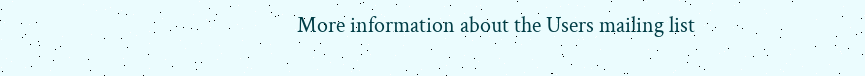More information about the Users mailing list